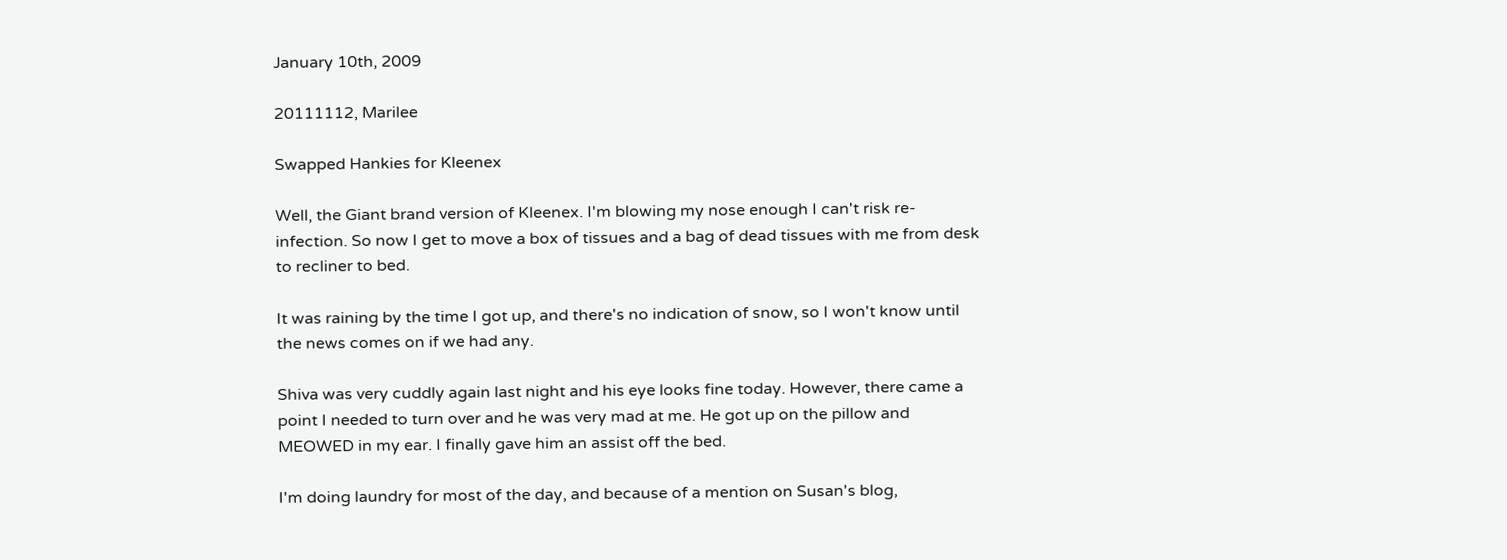January 10th, 2009

20111112, Marilee

Swapped Hankies for Kleenex

Well, the Giant brand version of Kleenex. I'm blowing my nose enough I can't risk re-infection. So now I get to move a box of tissues and a bag of dead tissues with me from desk to recliner to bed.

It was raining by the time I got up, and there's no indication of snow, so I won't know until the news comes on if we had any.

Shiva was very cuddly again last night and his eye looks fine today. However, there came a point I needed to turn over and he was very mad at me. He got up on the pillow and MEOWED in my ear. I finally gave him an assist off the bed.

I'm doing laundry for most of the day, and because of a mention on Susan's blog,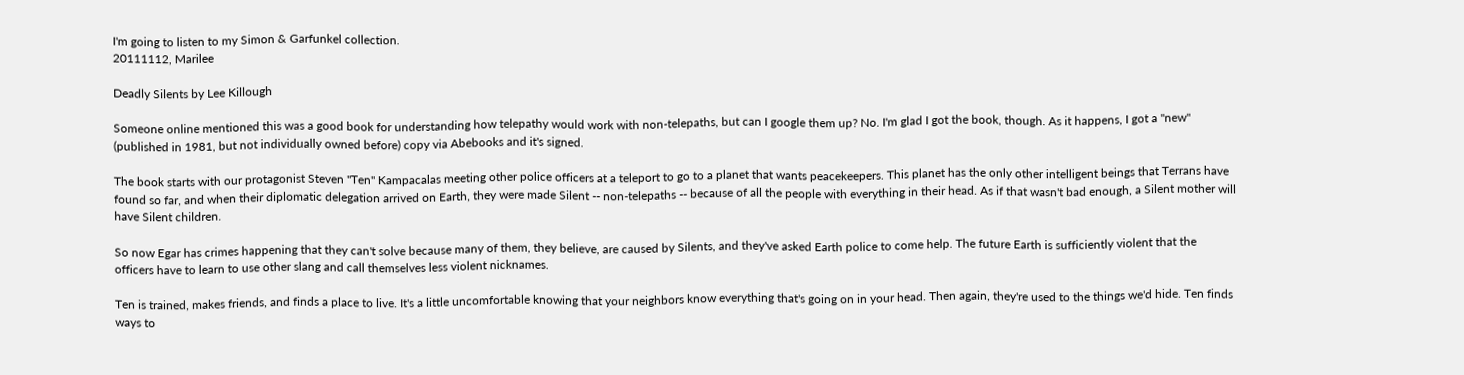I'm going to listen to my Simon & Garfunkel collection.
20111112, Marilee

Deadly Silents by Lee Killough

Someone online mentioned this was a good book for understanding how telepathy would work with non-telepaths, but can I google them up? No. I'm glad I got the book, though. As it happens, I got a "new" (published in 1981, but not individually owned before) copy via Abebooks and it's signed.

The book starts with our protagonist Steven "Ten" Kampacalas meeting other police officers at a teleport to go to a planet that wants peacekeepers. This planet has the only other intelligent beings that Terrans have found so far, and when their diplomatic delegation arrived on Earth, they were made Silent -- non-telepaths -- because of all the people with everything in their head. As if that wasn't bad enough, a Silent mother will have Silent children.

So now Egar has crimes happening that they can't solve because many of them, they believe, are caused by Silents, and they've asked Earth police to come help. The future Earth is sufficiently violent that the officers have to learn to use other slang and call themselves less violent nicknames.

Ten is trained, makes friends, and finds a place to live. It's a little uncomfortable knowing that your neighbors know everything that's going on in your head. Then again, they're used to the things we'd hide. Ten finds ways to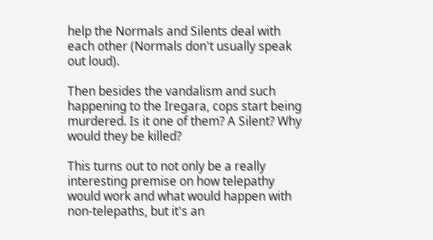help the Normals and Silents deal with each other (Normals don't usually speak out loud).

Then besides the vandalism and such happening to the Iregara, cops start being murdered. Is it one of them? A Silent? Why would they be killed?

This turns out to not only be a really interesting premise on how telepathy would work and what would happen with non-telepaths, but it's an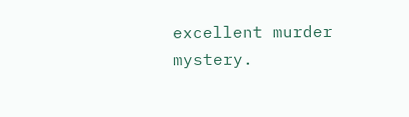excellent murder mystery.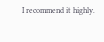I recommend it highly.